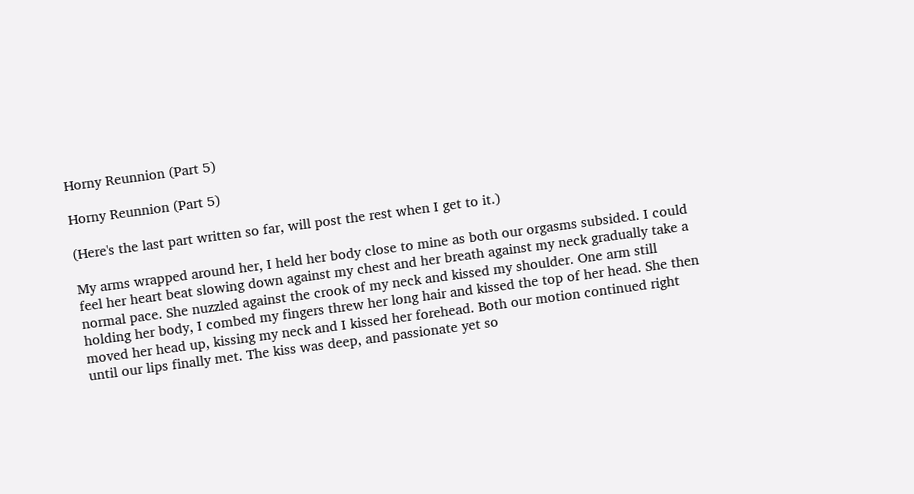Horny Reunnion (Part 5)

Horny Reunnion (Part 5)

(Here's the last part written so far, will post the rest when I get to it.)

My arms wrapped around her, I held her body close to mine as both our orgasms subsided. I could feel her heart beat slowing down against my chest and her breath against my neck gradually take a normal pace. She nuzzled against the crook of my neck and kissed my shoulder. One arm still holding her body, I combed my fingers threw her long hair and kissed the top of her head. She then moved her head up, kissing my neck and I kissed her forehead. Both our motion continued right until our lips finally met. The kiss was deep, and passionate yet so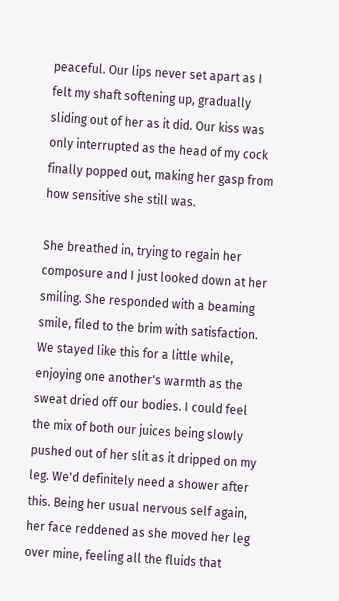peaceful. Our lips never set apart as I felt my shaft softening up, gradually sliding out of her as it did. Our kiss was only interrupted as the head of my cock finally popped out, making her gasp from how sensitive she still was.

She breathed in, trying to regain her composure and I just looked down at her smiling. She responded with a beaming smile, filed to the brim with satisfaction. We stayed like this for a little while, enjoying one another's warmth as the sweat dried off our bodies. I could feel the mix of both our juices being slowly pushed out of her slit as it dripped on my leg. We'd definitely need a shower after this. Being her usual nervous self again, her face reddened as she moved her leg over mine, feeling all the fluids that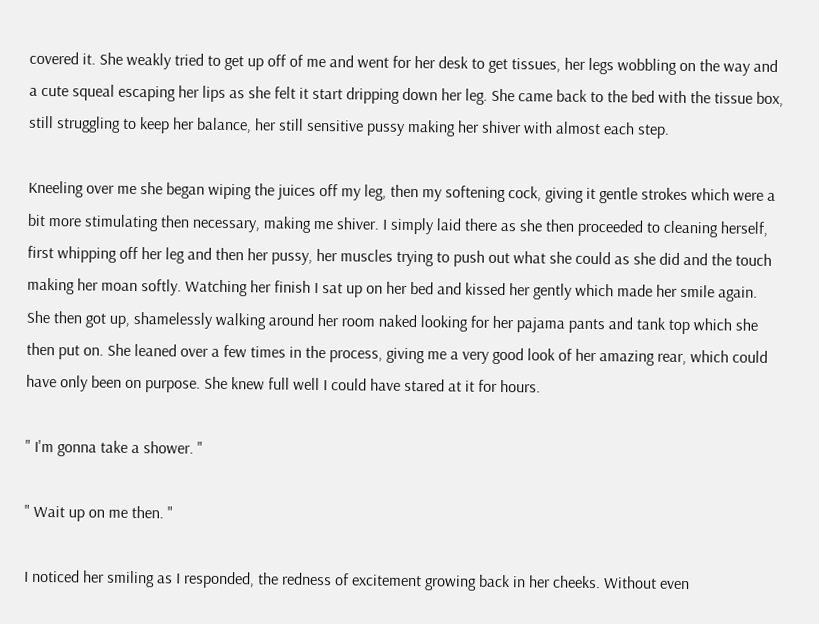covered it. She weakly tried to get up off of me and went for her desk to get tissues, her legs wobbling on the way and a cute squeal escaping her lips as she felt it start dripping down her leg. She came back to the bed with the tissue box, still struggling to keep her balance, her still sensitive pussy making her shiver with almost each step.

Kneeling over me she began wiping the juices off my leg, then my softening cock, giving it gentle strokes which were a bit more stimulating then necessary, making me shiver. I simply laid there as she then proceeded to cleaning herself, first whipping off her leg and then her pussy, her muscles trying to push out what she could as she did and the touch making her moan softly. Watching her finish I sat up on her bed and kissed her gently which made her smile again. She then got up, shamelessly walking around her room naked looking for her pajama pants and tank top which she then put on. She leaned over a few times in the process, giving me a very good look of her amazing rear, which could have only been on purpose. She knew full well I could have stared at it for hours.

" I'm gonna take a shower. "

" Wait up on me then. "

I noticed her smiling as I responded, the redness of excitement growing back in her cheeks. Without even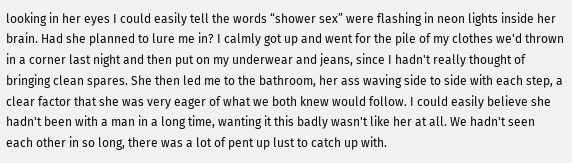looking in her eyes I could easily tell the words “shower sex” were flashing in neon lights inside her brain. Had she planned to lure me in? I calmly got up and went for the pile of my clothes we'd thrown in a corner last night and then put on my underwear and jeans, since I hadn't really thought of bringing clean spares. She then led me to the bathroom, her ass waving side to side with each step, a clear factor that she was very eager of what we both knew would follow. I could easily believe she hadn't been with a man in a long time, wanting it this badly wasn't like her at all. We hadn't seen each other in so long, there was a lot of pent up lust to catch up with.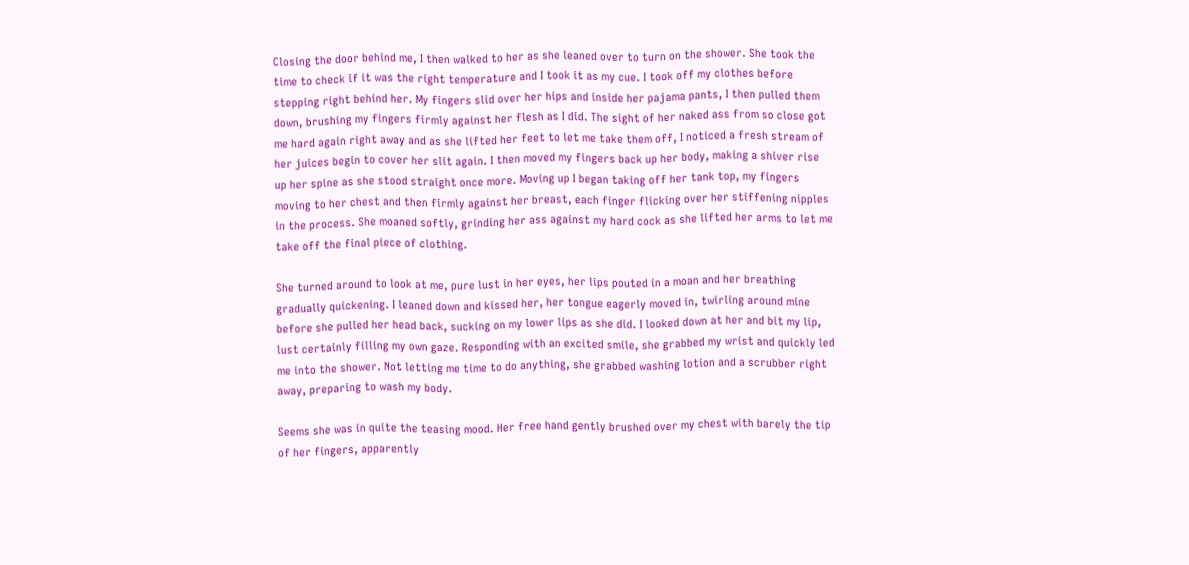Closing the door behind me, I then walked to her as she leaned over to turn on the shower. She took the time to check if it was the right temperature and I took it as my cue. I took off my clothes before stepping right behind her. My fingers slid over her hips and inside her pajama pants, I then pulled them down, brushing my fingers firmly against her flesh as I did. The sight of her naked ass from so close got me hard again right away and as she lifted her feet to let me take them off, I noticed a fresh stream of her juices begin to cover her slit again. I then moved my fingers back up her body, making a shiver rise up her spine as she stood straight once more. Moving up I began taking off her tank top, my fingers moving to her chest and then firmly against her breast, each finger flicking over her stiffening nipples in the process. She moaned softly, grinding her ass against my hard cock as she lifted her arms to let me take off the final piece of clothing.

She turned around to look at me, pure lust in her eyes, her lips pouted in a moan and her breathing gradually quickening. I leaned down and kissed her, her tongue eagerly moved in, twirling around mine before she pulled her head back, sucking on my lower lips as she did. I looked down at her and bit my lip, lust certainly filling my own gaze. Responding with an excited smile, she grabbed my wrist and quickly led me into the shower. Not letting me time to do anything, she grabbed washing lotion and a scrubber right away, preparing to wash my body.

Seems she was in quite the teasing mood. Her free hand gently brushed over my chest with barely the tip of her fingers, apparently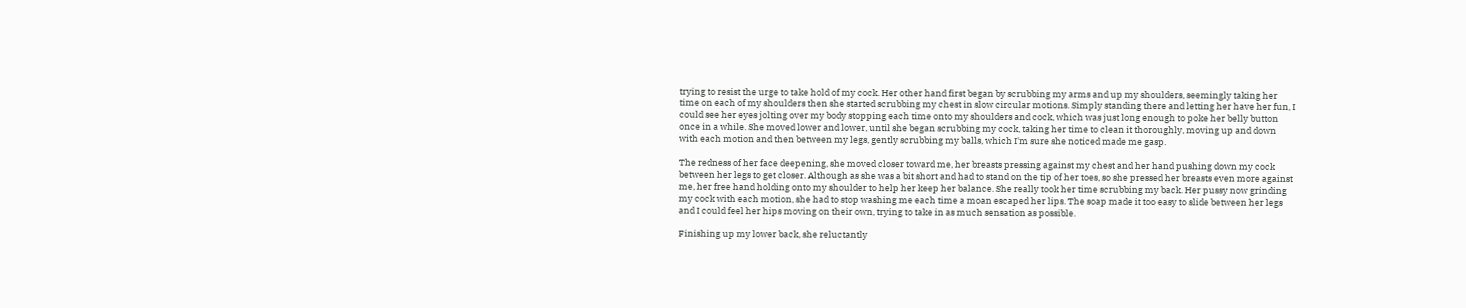trying to resist the urge to take hold of my cock. Her other hand first began by scrubbing my arms and up my shoulders, seemingly taking her time on each of my shoulders then she started scrubbing my chest in slow circular motions. Simply standing there and letting her have her fun, I could see her eyes jolting over my body stopping each time onto my shoulders and cock, which was just long enough to poke her belly button once in a while. She moved lower and lower, until she began scrubbing my cock, taking her time to clean it thoroughly, moving up and down with each motion and then between my legs, gently scrubbing my balls, which I'm sure she noticed made me gasp.

The redness of her face deepening, she moved closer toward me, her breasts pressing against my chest and her hand pushing down my cock between her legs to get closer. Although as she was a bit short and had to stand on the tip of her toes, so she pressed her breasts even more against me, her free hand holding onto my shoulder to help her keep her balance. She really took her time scrubbing my back. Her pussy now grinding my cock with each motion, she had to stop washing me each time a moan escaped her lips. The soap made it too easy to slide between her legs and I could feel her hips moving on their own, trying to take in as much sensation as possible.

Finishing up my lower back, she reluctantly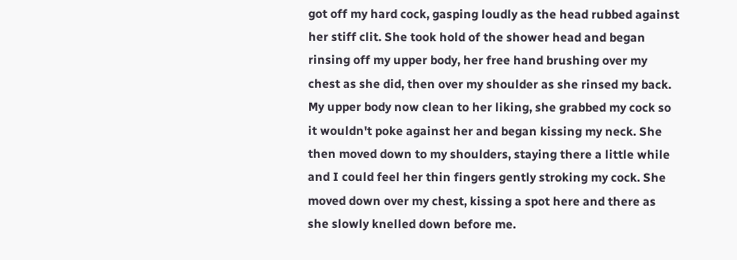got off my hard cock, gasping loudly as the head rubbed against her stiff clit. She took hold of the shower head and began rinsing off my upper body, her free hand brushing over my chest as she did, then over my shoulder as she rinsed my back. My upper body now clean to her liking, she grabbed my cock so it wouldn't poke against her and began kissing my neck. She then moved down to my shoulders, staying there a little while and I could feel her thin fingers gently stroking my cock. She moved down over my chest, kissing a spot here and there as she slowly knelled down before me.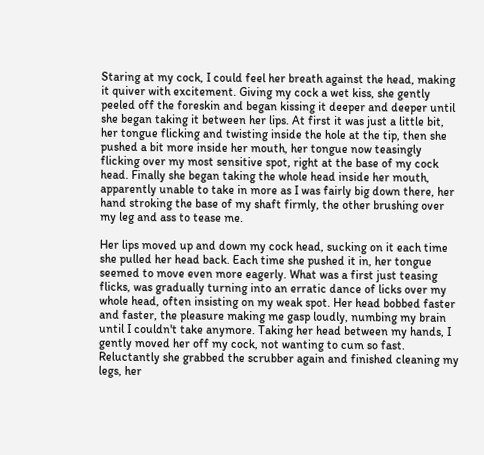Staring at my cock, I could feel her breath against the head, making it quiver with excitement. Giving my cock a wet kiss, she gently peeled off the foreskin and began kissing it deeper and deeper until she began taking it between her lips. At first it was just a little bit, her tongue flicking and twisting inside the hole at the tip, then she pushed a bit more inside her mouth, her tongue now teasingly flicking over my most sensitive spot, right at the base of my cock head. Finally she began taking the whole head inside her mouth, apparently unable to take in more as I was fairly big down there, her hand stroking the base of my shaft firmly, the other brushing over my leg and ass to tease me.

Her lips moved up and down my cock head, sucking on it each time she pulled her head back. Each time she pushed it in, her tongue seemed to move even more eagerly. What was a first just teasing flicks, was gradually turning into an erratic dance of licks over my whole head, often insisting on my weak spot. Her head bobbed faster and faster, the pleasure making me gasp loudly, numbing my brain until I couldn't take anymore. Taking her head between my hands, I gently moved her off my cock, not wanting to cum so fast. Reluctantly she grabbed the scrubber again and finished cleaning my legs, her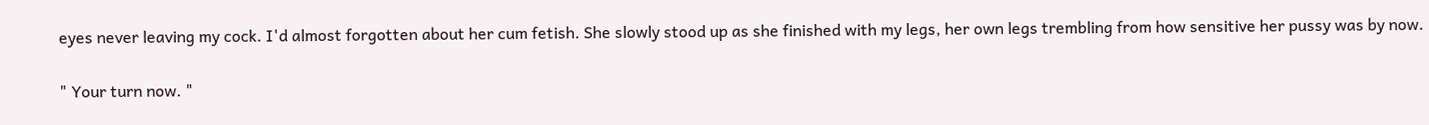eyes never leaving my cock. I'd almost forgotten about her cum fetish. She slowly stood up as she finished with my legs, her own legs trembling from how sensitive her pussy was by now.

" Your turn now. "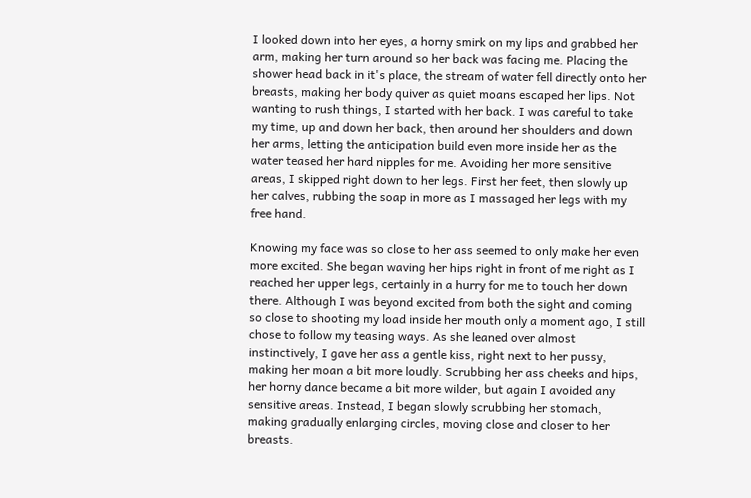I looked down into her eyes, a horny smirk on my lips and grabbed her arm, making her turn around so her back was facing me. Placing the shower head back in it's place, the stream of water fell directly onto her breasts, making her body quiver as quiet moans escaped her lips. Not wanting to rush things, I started with her back. I was careful to take my time, up and down her back, then around her shoulders and down her arms, letting the anticipation build even more inside her as the water teased her hard nipples for me. Avoiding her more sensitive areas, I skipped right down to her legs. First her feet, then slowly up her calves, rubbing the soap in more as I massaged her legs with my free hand.

Knowing my face was so close to her ass seemed to only make her even more excited. She began waving her hips right in front of me right as I reached her upper legs, certainly in a hurry for me to touch her down there. Although I was beyond excited from both the sight and coming so close to shooting my load inside her mouth only a moment ago, I still chose to follow my teasing ways. As she leaned over almost instinctively, I gave her ass a gentle kiss, right next to her pussy, making her moan a bit more loudly. Scrubbing her ass cheeks and hips, her horny dance became a bit more wilder, but again I avoided any sensitive areas. Instead, I began slowly scrubbing her stomach, making gradually enlarging circles, moving close and closer to her breasts.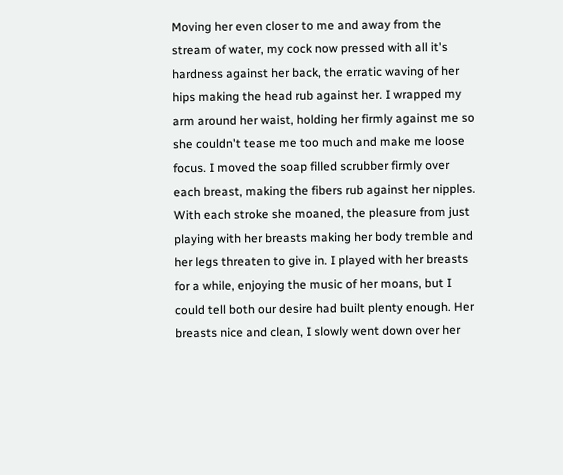Moving her even closer to me and away from the stream of water, my cock now pressed with all it's hardness against her back, the erratic waving of her hips making the head rub against her. I wrapped my arm around her waist, holding her firmly against me so she couldn't tease me too much and make me loose focus. I moved the soap filled scrubber firmly over each breast, making the fibers rub against her nipples. With each stroke she moaned, the pleasure from just playing with her breasts making her body tremble and her legs threaten to give in. I played with her breasts for a while, enjoying the music of her moans, but I could tell both our desire had built plenty enough. Her breasts nice and clean, I slowly went down over her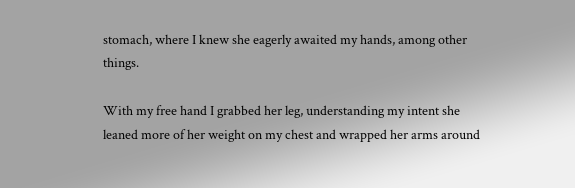stomach, where I knew she eagerly awaited my hands, among other things.

With my free hand I grabbed her leg, understanding my intent she leaned more of her weight on my chest and wrapped her arms around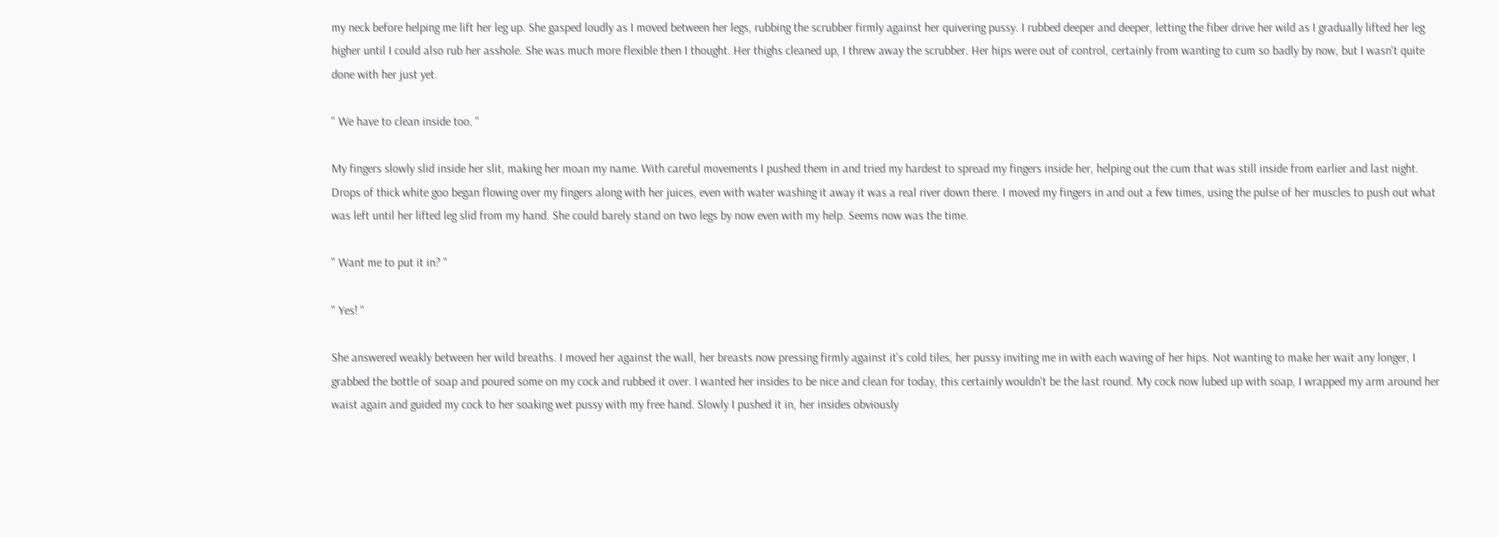my neck before helping me lift her leg up. She gasped loudly as I moved between her legs, rubbing the scrubber firmly against her quivering pussy. I rubbed deeper and deeper, letting the fiber drive her wild as I gradually lifted her leg higher until I could also rub her asshole. She was much more flexible then I thought. Her thighs cleaned up, I threw away the scrubber. Her hips were out of control, certainly from wanting to cum so badly by now, but I wasn't quite done with her just yet.

" We have to clean inside too. "

My fingers slowly slid inside her slit, making her moan my name. With careful movements I pushed them in and tried my hardest to spread my fingers inside her, helping out the cum that was still inside from earlier and last night. Drops of thick white goo began flowing over my fingers along with her juices, even with water washing it away it was a real river down there. I moved my fingers in and out a few times, using the pulse of her muscles to push out what was left until her lifted leg slid from my hand. She could barely stand on two legs by now even with my help. Seems now was the time.

" Want me to put it in? "

" Yes! "

She answered weakly between her wild breaths. I moved her against the wall, her breasts now pressing firmly against it's cold tiles, her pussy inviting me in with each waving of her hips. Not wanting to make her wait any longer, I grabbed the bottle of soap and poured some on my cock and rubbed it over. I wanted her insides to be nice and clean for today, this certainly wouldn't be the last round. My cock now lubed up with soap, I wrapped my arm around her waist again and guided my cock to her soaking wet pussy with my free hand. Slowly I pushed it in, her insides obviously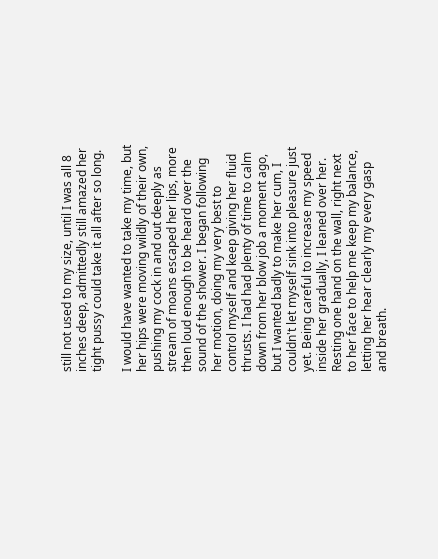still not used to my size, until I was all 8 inches deep, admittedly still amazed her tight pussy could take it all after so long.

I would have wanted to take my time, but her hips were moving wildly of their own, pushing my cock in and out deeply as stream of moans escaped her lips, more then loud enough to be heard over the sound of the shower. I began following her motion, doing my very best to control myself and keep giving her fluid thrusts. I had had plenty of time to calm down from her blow job a moment ago, but I wanted badly to make her cum, I couldn't let myself sink into pleasure just yet. Being careful to increase my speed inside her gradually, I leaned over her. Resting one hand on the wall, right next to her face to help me keep my balance, letting her hear clearly my every gasp and breath.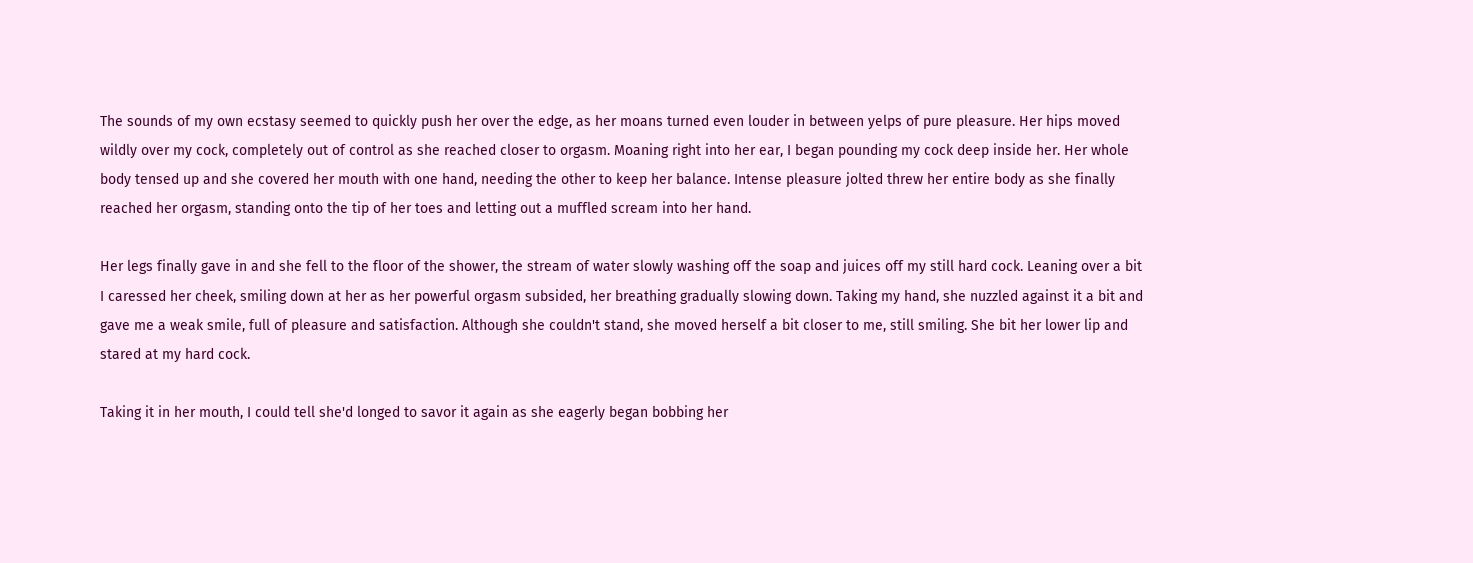The sounds of my own ecstasy seemed to quickly push her over the edge, as her moans turned even louder in between yelps of pure pleasure. Her hips moved wildly over my cock, completely out of control as she reached closer to orgasm. Moaning right into her ear, I began pounding my cock deep inside her. Her whole body tensed up and she covered her mouth with one hand, needing the other to keep her balance. Intense pleasure jolted threw her entire body as she finally reached her orgasm, standing onto the tip of her toes and letting out a muffled scream into her hand.

Her legs finally gave in and she fell to the floor of the shower, the stream of water slowly washing off the soap and juices off my still hard cock. Leaning over a bit I caressed her cheek, smiling down at her as her powerful orgasm subsided, her breathing gradually slowing down. Taking my hand, she nuzzled against it a bit and gave me a weak smile, full of pleasure and satisfaction. Although she couldn't stand, she moved herself a bit closer to me, still smiling. She bit her lower lip and stared at my hard cock.

Taking it in her mouth, I could tell she'd longed to savor it again as she eagerly began bobbing her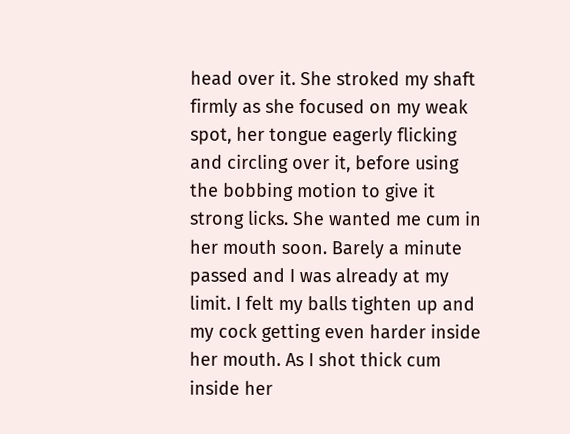head over it. She stroked my shaft firmly as she focused on my weak spot, her tongue eagerly flicking and circling over it, before using the bobbing motion to give it strong licks. She wanted me cum in her mouth soon. Barely a minute passed and I was already at my limit. I felt my balls tighten up and my cock getting even harder inside her mouth. As I shot thick cum inside her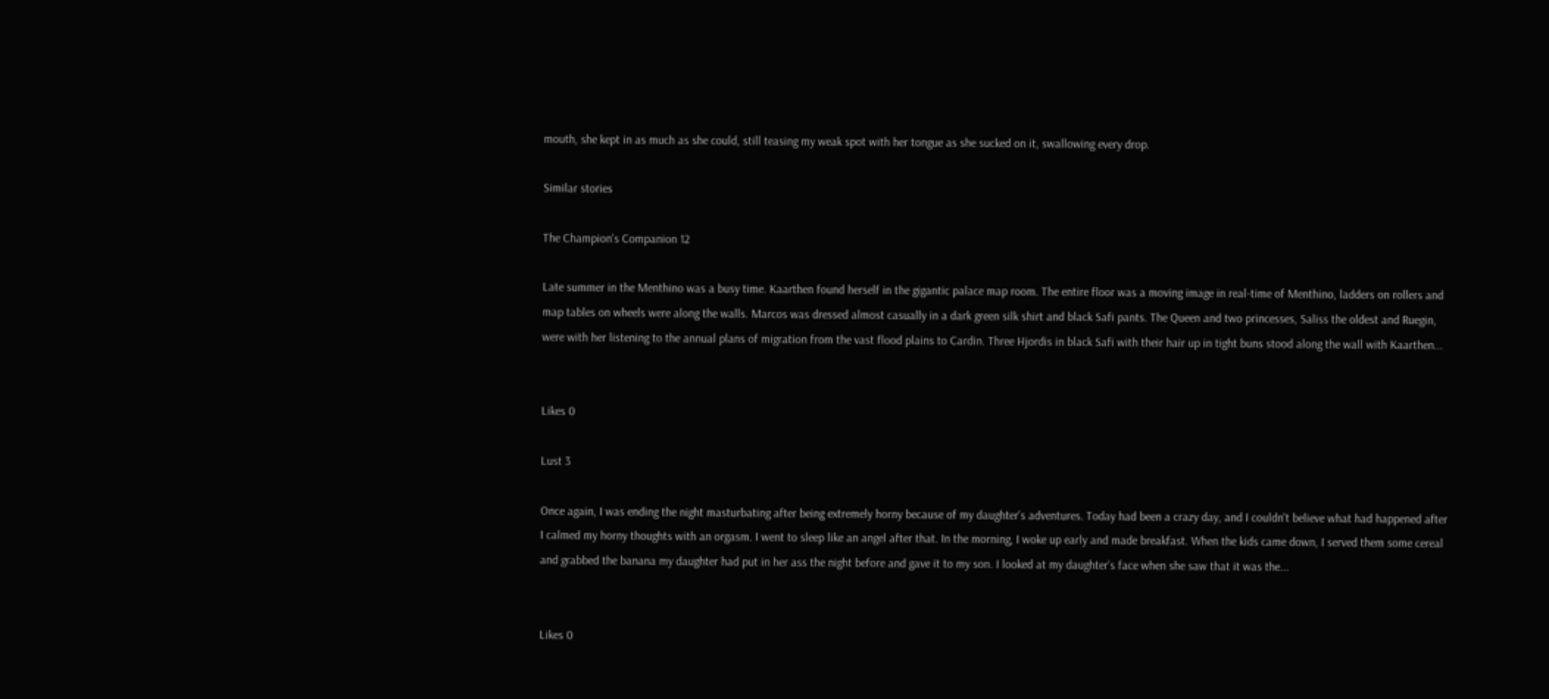mouth, she kept in as much as she could, still teasing my weak spot with her tongue as she sucked on it, swallowing every drop.

Similar stories

The Champion's Companion 12

Late summer in the Menthino was a busy time. Kaarthen found herself in the gigantic palace map room. The entire floor was a moving image in real-time of Menthino, ladders on rollers and map tables on wheels were along the walls. Marcos was dressed almost casually in a dark green silk shirt and black Safi pants. The Queen and two princesses, Saliss the oldest and Ruegin, were with her listening to the annual plans of migration from the vast flood plains to Cardin. Three Hjordis in black Safi with their hair up in tight buns stood along the wall with Kaarthen...


Likes 0

Lust 3

Once again, I was ending the night masturbating after being extremely horny because of my daughter’s adventures. Today had been a crazy day, and I couldn't believe what had happened after I calmed my horny thoughts with an orgasm. I went to sleep like an angel after that. In the morning, I woke up early and made breakfast. When the kids came down, I served them some cereal and grabbed the banana my daughter had put in her ass the night before and gave it to my son. I looked at my daughter’s face when she saw that it was the...


Likes 0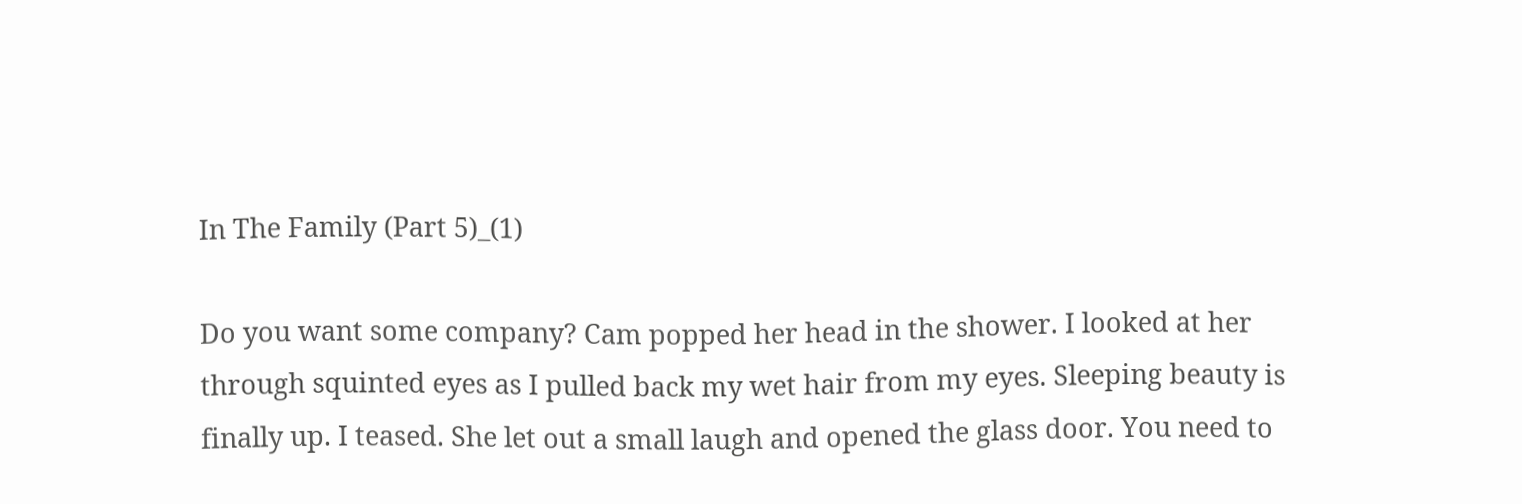In The Family (Part 5)_(1)

Do you want some company? Cam popped her head in the shower. I looked at her through squinted eyes as I pulled back my wet hair from my eyes. Sleeping beauty is finally up. I teased. She let out a small laugh and opened the glass door. You need to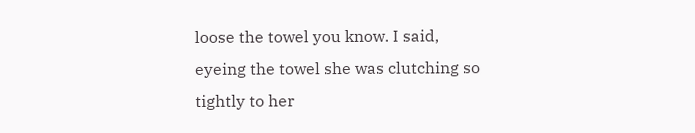loose the towel you know. I said, eyeing the towel she was clutching so tightly to her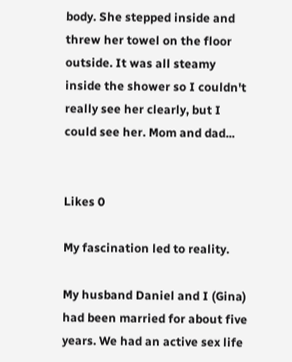body. She stepped inside and threw her towel on the floor outside. It was all steamy inside the shower so I couldn't really see her clearly, but I could see her. Mom and dad...


Likes 0

My fascination led to reality.

My husband Daniel and I (Gina) had been married for about five years. We had an active sex life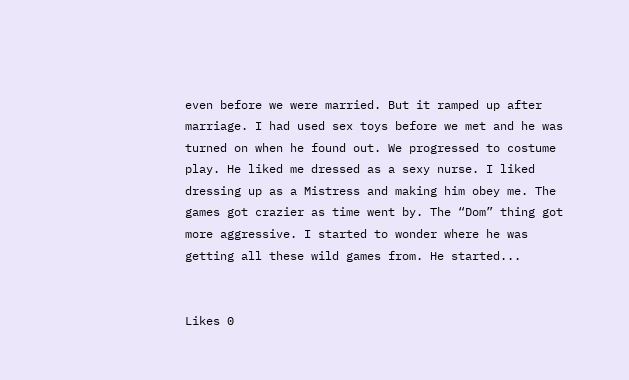even before we were married. But it ramped up after marriage. I had used sex toys before we met and he was turned on when he found out. We progressed to costume play. He liked me dressed as a sexy nurse. I liked dressing up as a Mistress and making him obey me. The games got crazier as time went by. The “Dom” thing got more aggressive. I started to wonder where he was getting all these wild games from. He started...


Likes 0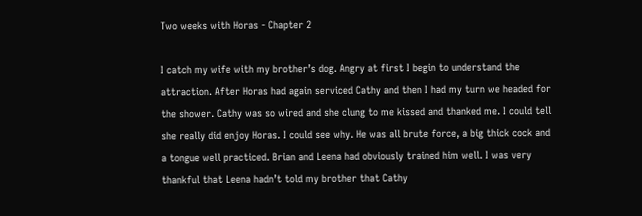Two weeks with Horas - Chapter 2

I catch my wife with my brother’s dog. Angry at first I begin to understand the attraction. After Horas had again serviced Cathy and then I had my turn we headed for the shower. Cathy was so wired and she clung to me kissed and thanked me. I could tell she really did enjoy Horas. I could see why. He was all brute force, a big thick cock and a tongue well practiced. Brian and Leena had obviously trained him well. I was very thankful that Leena hadn’t told my brother that Cathy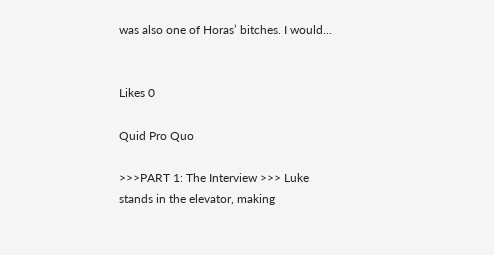was also one of Horas’ bitches. I would...


Likes 0

Quid Pro Quo

>>>PART 1: The Interview >>> Luke stands in the elevator, making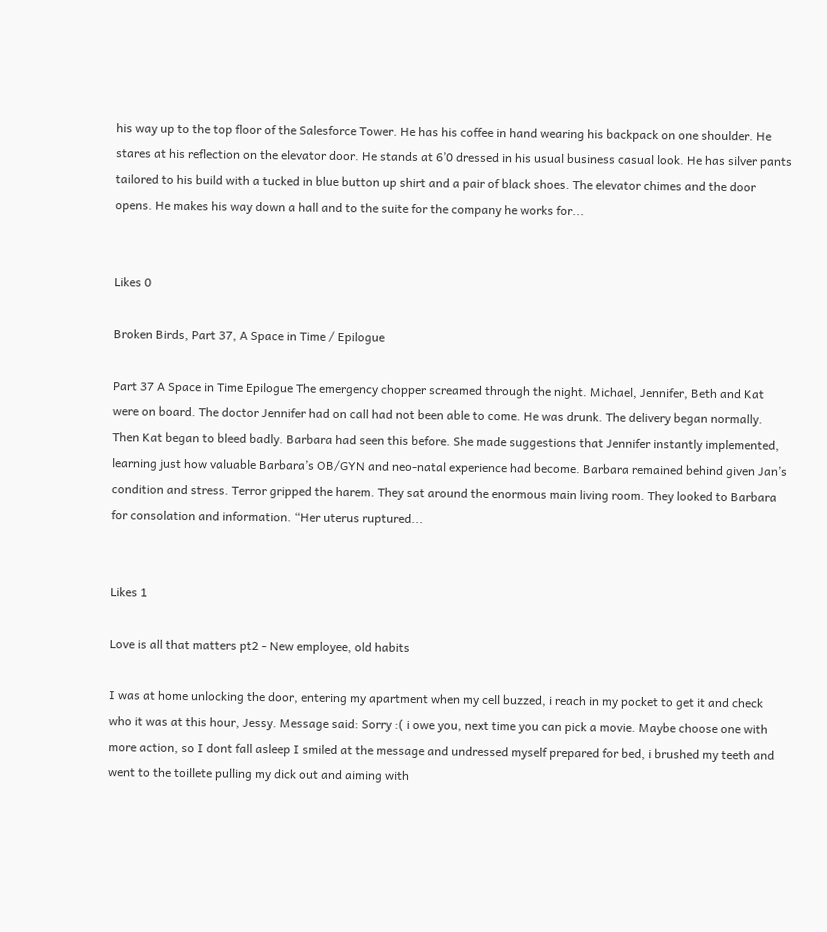his way up to the top floor of the Salesforce Tower. He has his coffee in hand wearing his backpack on one shoulder. He stares at his reflection on the elevator door. He stands at 6’0 dressed in his usual business casual look. He has silver pants tailored to his build with a tucked in blue button up shirt and a pair of black shoes. The elevator chimes and the door opens. He makes his way down a hall and to the suite for the company he works for...


Likes 0

Broken Birds, Part 37, A Space in Time / Epilogue

Part 37 A Space in Time Epilogue The emergency chopper screamed through the night. Michael, Jennifer, Beth and Kat were on board. The doctor Jennifer had on call had not been able to come. He was drunk. The delivery began normally. Then Kat began to bleed badly. Barbara had seen this before. She made suggestions that Jennifer instantly implemented, learning just how valuable Barbara’s OB/GYN and neo-natal experience had become. Barbara remained behind given Jan’s condition and stress. Terror gripped the harem. They sat around the enormous main living room. They looked to Barbara for consolation and information. “Her uterus ruptured...


Likes 1

Love is all that matters pt2 - New employee, old habits

I was at home unlocking the door, entering my apartment when my cell buzzed, i reach in my pocket to get it and check who it was at this hour, Jessy. Message said: Sorry :( i owe you, next time you can pick a movie. Maybe choose one with more action, so I dont fall asleep I smiled at the message and undressed myself prepared for bed, i brushed my teeth and went to the toillete pulling my dick out and aiming with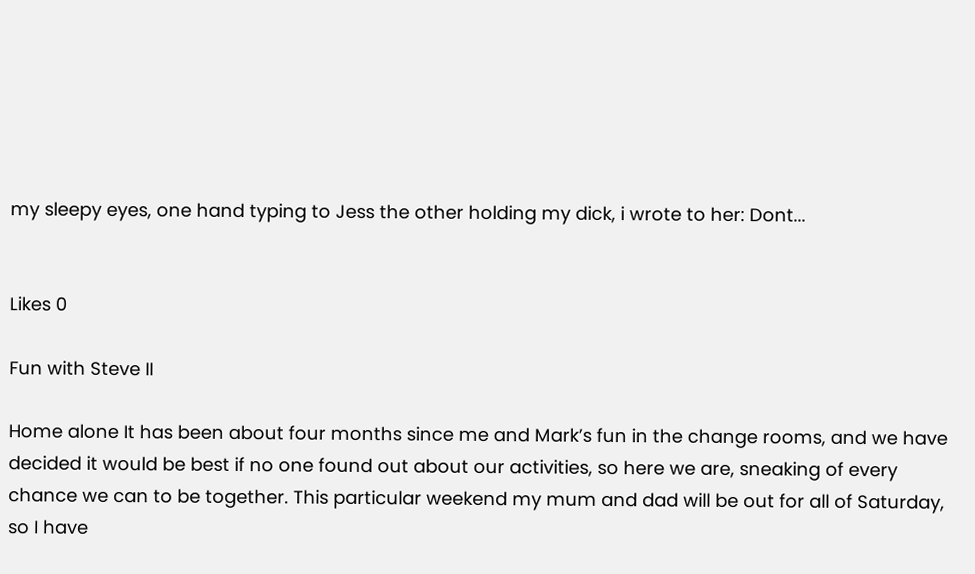my sleepy eyes, one hand typing to Jess the other holding my dick, i wrote to her: Dont...


Likes 0

Fun with Steve II

Home alone It has been about four months since me and Mark’s fun in the change rooms, and we have decided it would be best if no one found out about our activities, so here we are, sneaking of every chance we can to be together. This particular weekend my mum and dad will be out for all of Saturday, so I have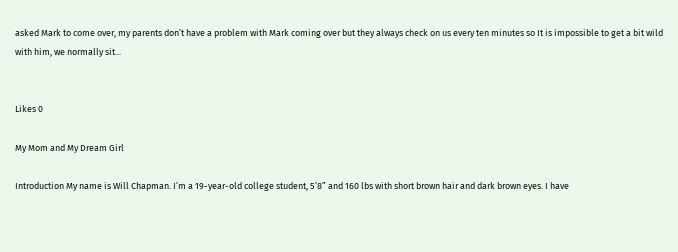asked Mark to come over, my parents don’t have a problem with Mark coming over but they always check on us every ten minutes so It is impossible to get a bit wild with him, we normally sit...


Likes 0

My Mom and My Dream Girl

Introduction My name is Will Chapman. I’m a 19-year-old college student, 5’8” and 160 lbs with short brown hair and dark brown eyes. I have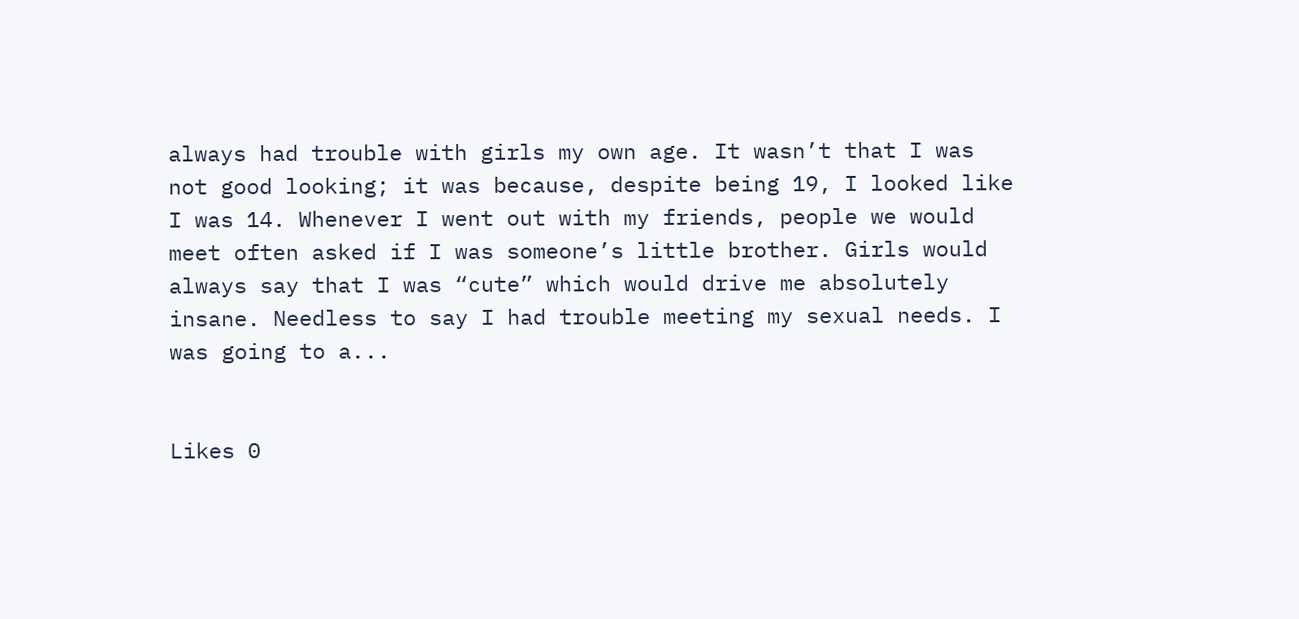always had trouble with girls my own age. It wasn’t that I was not good looking; it was because, despite being 19, I looked like I was 14. Whenever I went out with my friends, people we would meet often asked if I was someone’s little brother. Girls would always say that I was “cute” which would drive me absolutely insane. Needless to say I had trouble meeting my sexual needs. I was going to a...


Likes 0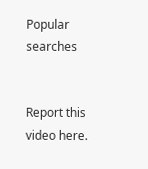Popular searches


Report this video here.